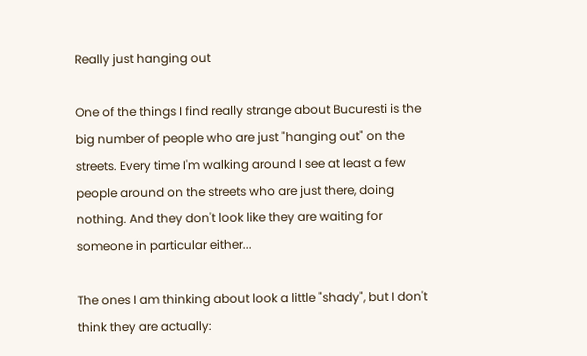Really just hanging out

One of the things I find really strange about Bucuresti is the big number of people who are just "hanging out" on the streets. Every time I'm walking around I see at least a few people around on the streets who are just there, doing nothing. And they don't look like they are waiting for someone in particular either...

The ones I am thinking about look a little "shady", but I don't think they are actually: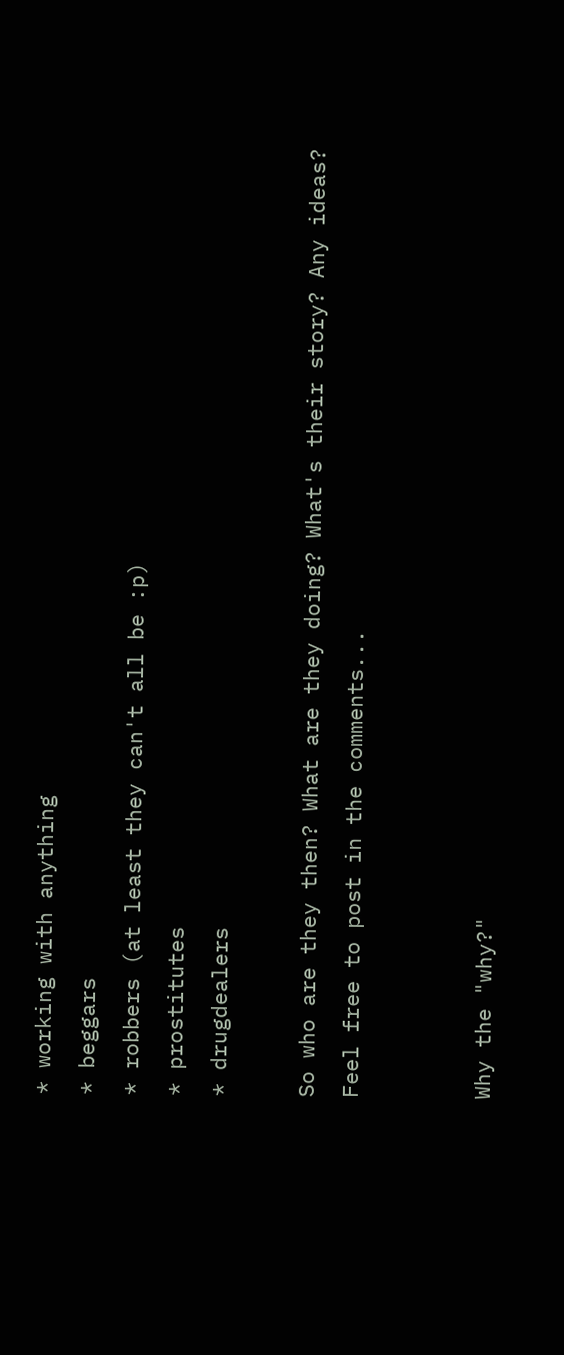* working with anything
* beggars
* robbers (at least they can't all be :p)
* prostitutes
* drugdealers

So who are they then? What are they doing? What's their story? Any ideas? Feel free to post in the comments...


Why the "why?"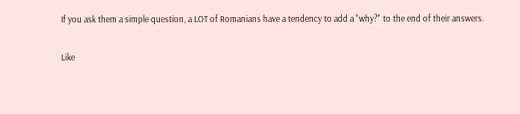If you ask them a simple question, a LOT of Romanians have a tendency to add a "why?" to the end of their answers.

Like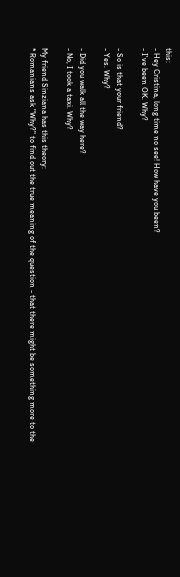this:
- Hey Cristina, long time no see! How have you been?
- I've been OK. Why?

- So is that your friend?
- Yes. Why?

- Did you walk all the way here?
- No, I took a taxi. Why?

My friend Sinziana has this theory:
* Romanians ask "Why?" to find out the true meaning of the question - that there might be something more to the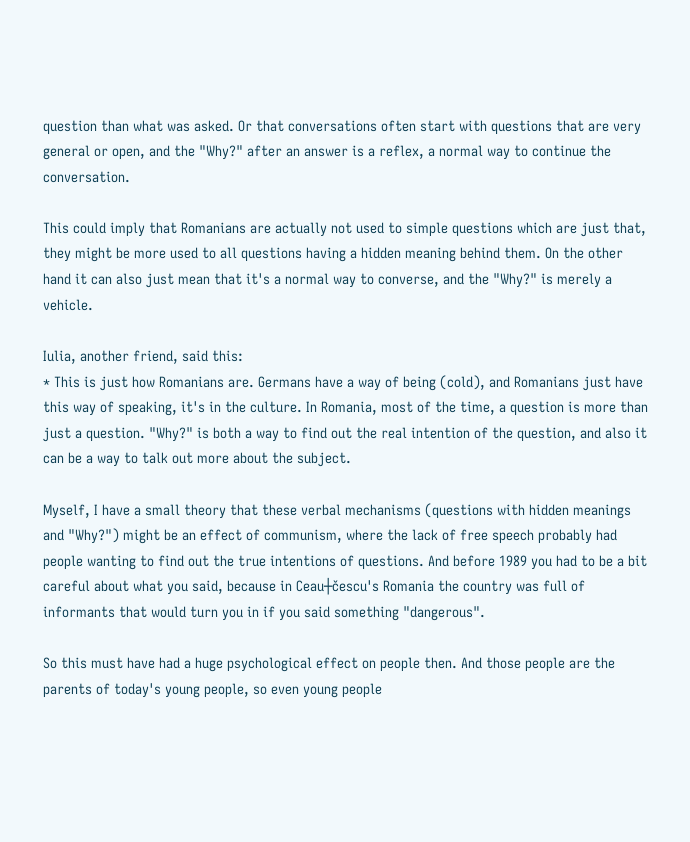question than what was asked. Or that conversations often start with questions that are very general or open, and the "Why?" after an answer is a reflex, a normal way to continue the conversation.

This could imply that Romanians are actually not used to simple questions which are just that, they might be more used to all questions having a hidden meaning behind them. On the other hand it can also just mean that it's a normal way to converse, and the "Why?" is merely a vehicle.

Iulia, another friend, said this:
* This is just how Romanians are. Germans have a way of being (cold), and Romanians just have this way of speaking, it's in the culture. In Romania, most of the time, a question is more than just a question. "Why?" is both a way to find out the real intention of the question, and also it can be a way to talk out more about the subject.

Myself, I have a small theory that these verbal mechanisms (questions with hidden meanings and "Why?") might be an effect of communism, where the lack of free speech probably had people wanting to find out the true intentions of questions. And before 1989 you had to be a bit careful about what you said, because in Ceau┼čescu's Romania the country was full of informants that would turn you in if you said something "dangerous".

So this must have had a huge psychological effect on people then. And those people are the parents of today's young people, so even young people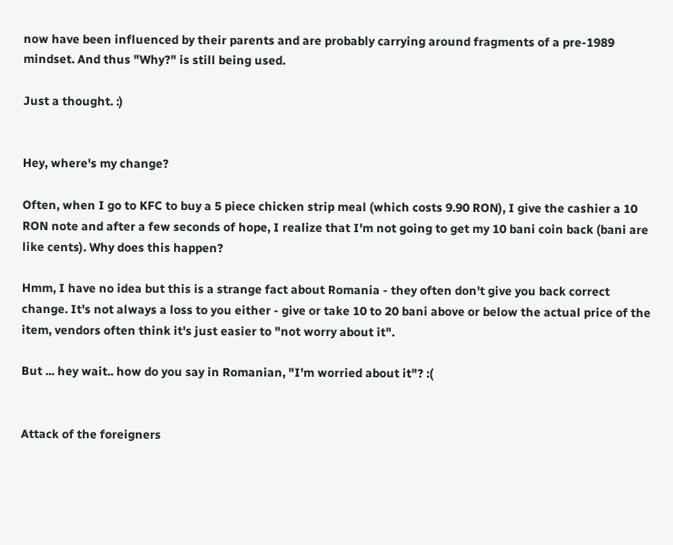now have been influenced by their parents and are probably carrying around fragments of a pre-1989 mindset. And thus "Why?" is still being used.

Just a thought. :)


Hey, where's my change?

Often, when I go to KFC to buy a 5 piece chicken strip meal (which costs 9.90 RON), I give the cashier a 10 RON note and after a few seconds of hope, I realize that I'm not going to get my 10 bani coin back (bani are like cents). Why does this happen?

Hmm, I have no idea but this is a strange fact about Romania - they often don't give you back correct change. It's not always a loss to you either - give or take 10 to 20 bani above or below the actual price of the item, vendors often think it's just easier to "not worry about it".

But ... hey wait.. how do you say in Romanian, "I'm worried about it"? :(


Attack of the foreigners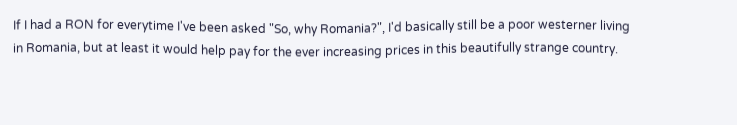If I had a RON for everytime I've been asked "So, why Romania?", I'd basically still be a poor westerner living in Romania, but at least it would help pay for the ever increasing prices in this beautifully strange country.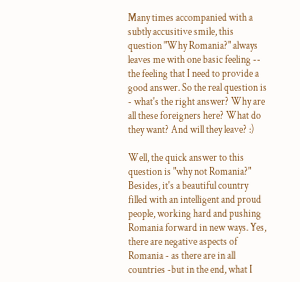Many times accompanied with a subtly accusitive smile, this question "Why Romania?" always leaves me with one basic feeling -- the feeling that I need to provide a good answer. So the real question is - what's the right answer? Why are all these foreigners here? What do they want? And will they leave? :)

Well, the quick answer to this question is "why not Romania?" Besides, it's a beautiful country filled with an intelligent and proud people, working hard and pushing Romania forward in new ways. Yes, there are negative aspects of Romania - as there are in all countries -but in the end, what I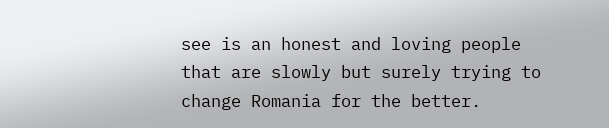see is an honest and loving people that are slowly but surely trying to change Romania for the better.